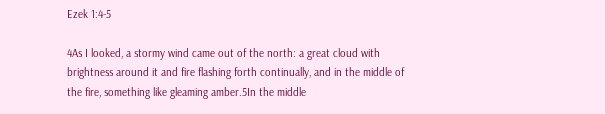Ezek 1:4-5

4As I looked, a stormy wind came out of the north: a great cloud with brightness around it and fire flashing forth continually, and in the middle of the fire, something like gleaming amber.5In the middle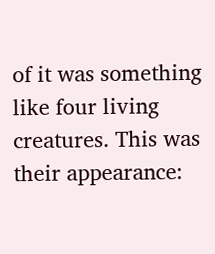of it was something like four living creatures. This was their appearance: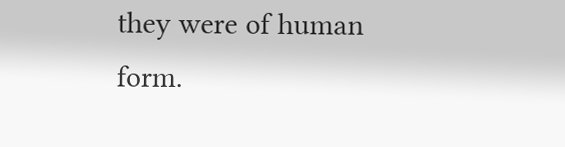they were of human form.